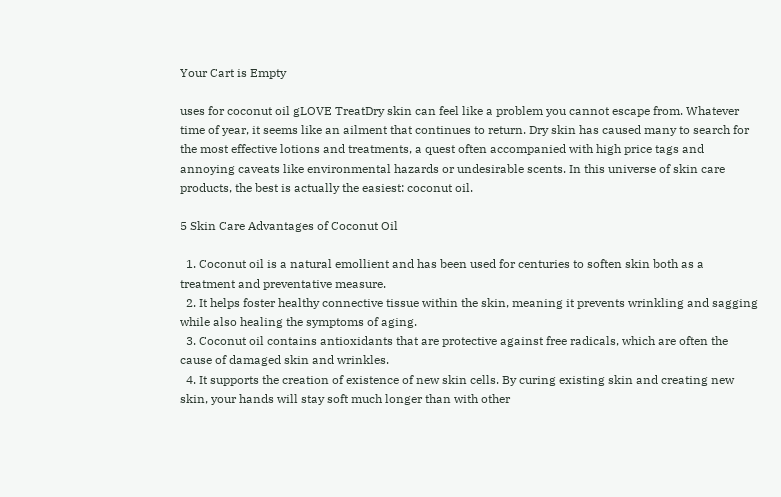Your Cart is Empty

uses for coconut oil gLOVE TreatDry skin can feel like a problem you cannot escape from. Whatever time of year, it seems like an ailment that continues to return. Dry skin has caused many to search for the most effective lotions and treatments, a quest often accompanied with high price tags and annoying caveats like environmental hazards or undesirable scents. In this universe of skin care products, the best is actually the easiest: coconut oil.

5 Skin Care Advantages of Coconut Oil

  1. Coconut oil is a natural emollient and has been used for centuries to soften skin both as a treatment and preventative measure.
  2. It helps foster healthy connective tissue within the skin, meaning it prevents wrinkling and sagging while also healing the symptoms of aging.
  3. Coconut oil contains antioxidants that are protective against free radicals, which are often the cause of damaged skin and wrinkles.
  4. It supports the creation of existence of new skin cells. By curing existing skin and creating new skin, your hands will stay soft much longer than with other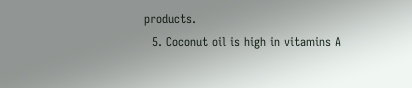products.
  5. Coconut oil is high in vitamins A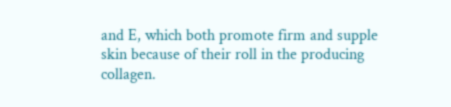and E, which both promote firm and supple skin because of their roll in the producing collagen.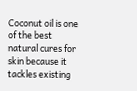Coconut oil is one of the best natural cures for skin because it tackles existing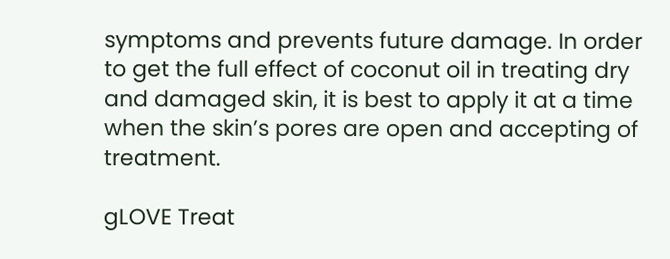symptoms and prevents future damage. In order to get the full effect of coconut oil in treating dry and damaged skin, it is best to apply it at a time when the skin’s pores are open and accepting of treatment.

gLOVE Treat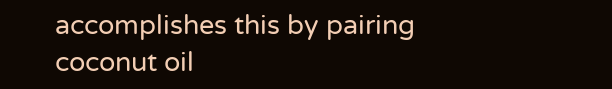accomplishes this by pairing coconut oil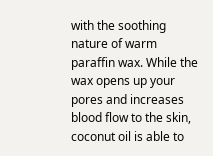with the soothing nature of warm paraffin wax. While the wax opens up your pores and increases blood flow to the skin, coconut oil is able to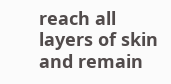reach all layers of skin and remain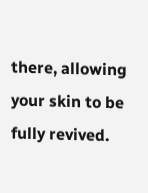there, allowing your skin to be fully revived.